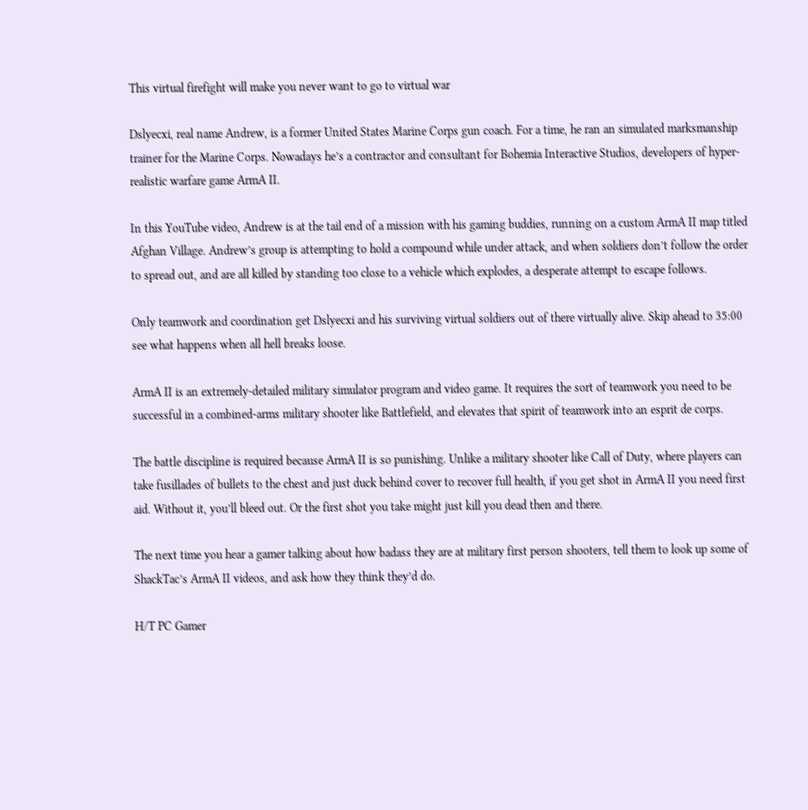This virtual firefight will make you never want to go to virtual war

Dslyecxi, real name Andrew, is a former United States Marine Corps gun coach. For a time, he ran an simulated marksmanship trainer for the Marine Corps. Nowadays he’s a contractor and consultant for Bohemia Interactive Studios, developers of hyper-realistic warfare game ArmA II.

In this YouTube video, Andrew is at the tail end of a mission with his gaming buddies, running on a custom ArmA II map titled Afghan Village. Andrew’s group is attempting to hold a compound while under attack, and when soldiers don’t follow the order to spread out, and are all killed by standing too close to a vehicle which explodes, a desperate attempt to escape follows.

Only teamwork and coordination get Dslyecxi and his surviving virtual soldiers out of there virtually alive. Skip ahead to 35:00 see what happens when all hell breaks loose.

ArmA II is an extremely-detailed military simulator program and video game. It requires the sort of teamwork you need to be successful in a combined-arms military shooter like Battlefield, and elevates that spirit of teamwork into an esprit de corps.

The battle discipline is required because ArmA II is so punishing. Unlike a military shooter like Call of Duty, where players can take fusillades of bullets to the chest and just duck behind cover to recover full health, if you get shot in ArmA II you need first aid. Without it, you’ll bleed out. Or the first shot you take might just kill you dead then and there.

The next time you hear a gamer talking about how badass they are at military first person shooters, tell them to look up some of ShackTac’s ArmA II videos, and ask how they think they’d do.

H/T PC Gamer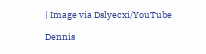| Image via Dslyecxi/YouTube

Dennis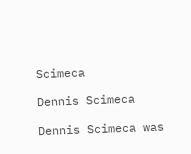Scimeca

Dennis Scimeca

Dennis Scimeca was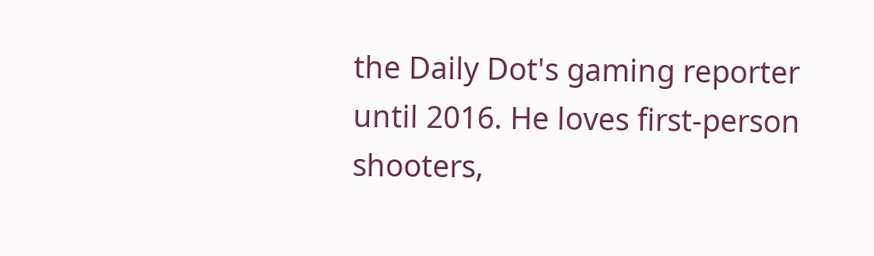the Daily Dot's gaming reporter until 2016. He loves first-person shooters,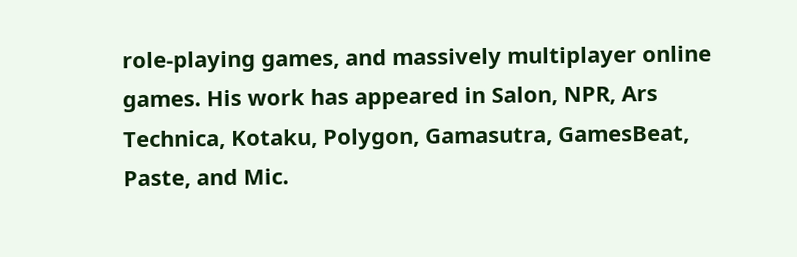role-playing games, and massively multiplayer online games. His work has appeared in Salon, NPR, Ars Technica, Kotaku, Polygon, Gamasutra, GamesBeat, Paste, and Mic.